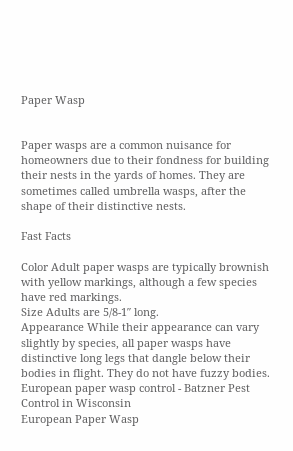Paper Wasp


Paper wasps are a common nuisance for homeowners due to their fondness for building their nests in the yards of homes. They are sometimes called umbrella wasps, after the shape of their distinctive nests.

Fast Facts

Color Adult paper wasps are typically brownish with yellow markings, although a few species have red markings.
Size Adults are 5/8-1″ long.
Appearance While their appearance can vary slightly by species, all paper wasps have distinctive long legs that dangle below their bodies in flight. They do not have fuzzy bodies.
European paper wasp control - Batzner Pest Control in Wisconsin
European Paper Wasp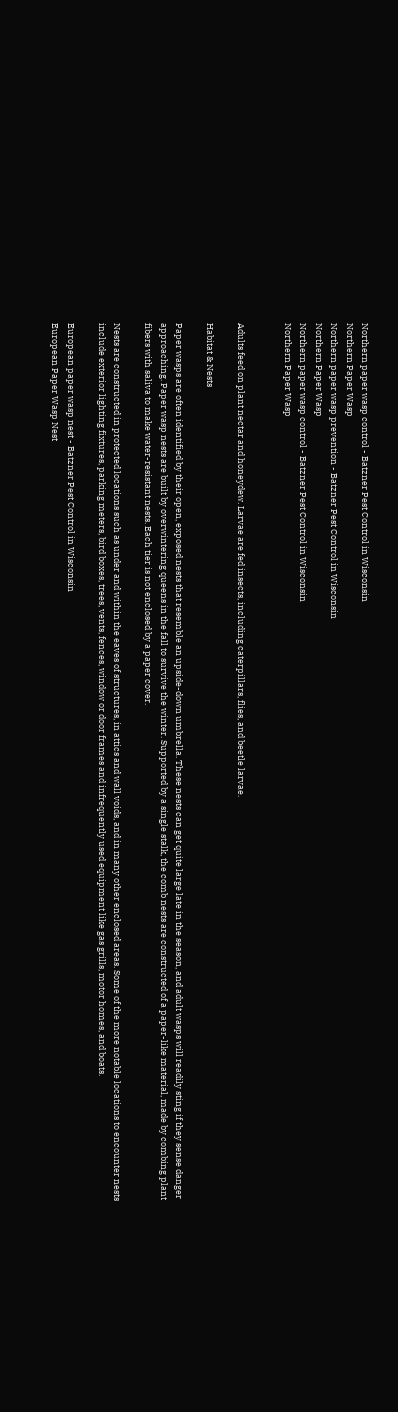Northern paper wasp control - Batzner Pest Control in Wisconsin
Northern Paper Wasp
Northern paper wasp prevention - Batzner Pest Control in Wisconsin
Northern Paper Wasp
Northern paper wasp control - Batzner Pest Control in Wisconsin
Northern Paper Wasp


Adults feed on plant nectar and honeydew. Larvae are fed insects, including caterpillars, flies, and beetle larvae.

Habitat & Nests

Paper wasps are often identified by their open, exposed nests that resemble an upside-down umbrella. These nests can get quite large late in the season, and adult wasps will readily sting if they sense danger approaching. Paper wasp nests are built by overwintering queens in the fall to survive the winter. Supported by a single stalk, the comb nests are constructed of a paper-like material, made by combing plant fibers with saliva to make water-resistant nests. Each tier is not enclosed by a paper cover.

Nests are constructed in protected locations such as under and within the eaves of structures, in attics and wall voids, and in many other enclosed areas. Some of the more notable locations to encounter nests include exterior lighting fixtures, parking meters, bird boxes, trees, vents, fences, window or door frames and infrequently used equipment like gas grills, motor homes, and boats.

European paper wasp nest - Batzner Pest Control in Wisconsin
European Paper Wasp Nest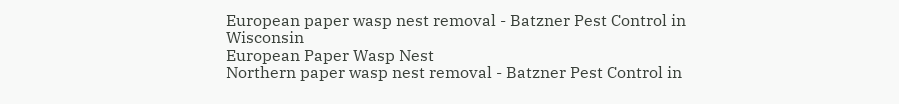European paper wasp nest removal - Batzner Pest Control in Wisconsin
European Paper Wasp Nest
Northern paper wasp nest removal - Batzner Pest Control in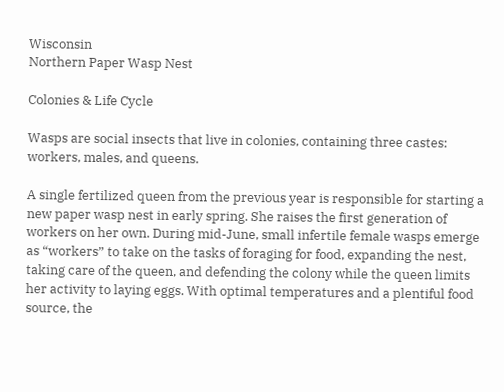Wisconsin
Northern Paper Wasp Nest

Colonies & Life Cycle

Wasps are social insects that live in colonies, containing three castes: workers, males, and queens.

A single fertilized queen from the previous year is responsible for starting a new paper wasp nest in early spring. She raises the first generation of workers on her own. During mid-June, small infertile female wasps emerge as “workers” to take on the tasks of foraging for food, expanding the nest, taking care of the queen, and defending the colony while the queen limits her activity to laying eggs. With optimal temperatures and a plentiful food source, the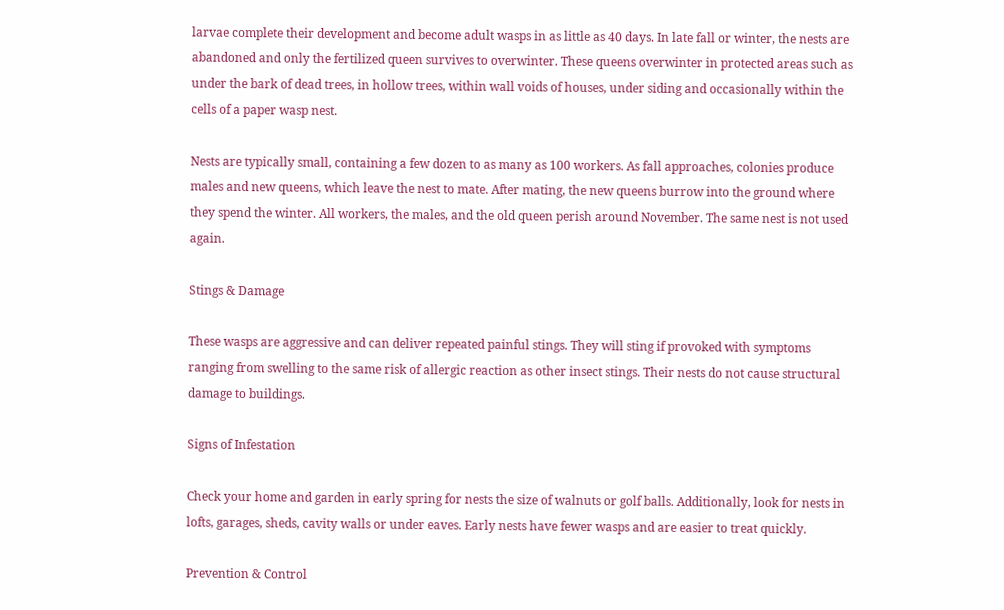larvae complete their development and become adult wasps in as little as 40 days. In late fall or winter, the nests are abandoned and only the fertilized queen survives to overwinter. These queens overwinter in protected areas such as under the bark of dead trees, in hollow trees, within wall voids of houses, under siding and occasionally within the cells of a paper wasp nest.

Nests are typically small, containing a few dozen to as many as 100 workers. As fall approaches, colonies produce males and new queens, which leave the nest to mate. After mating, the new queens burrow into the ground where they spend the winter. All workers, the males, and the old queen perish around November. The same nest is not used again.

Stings & Damage

These wasps are aggressive and can deliver repeated painful stings. They will sting if provoked with symptoms ranging from swelling to the same risk of allergic reaction as other insect stings. Their nests do not cause structural damage to buildings.

Signs of Infestation

Check your home and garden in early spring for nests the size of walnuts or golf balls. Additionally, look for nests in lofts, garages, sheds, cavity walls or under eaves. Early nests have fewer wasps and are easier to treat quickly.

Prevention & Control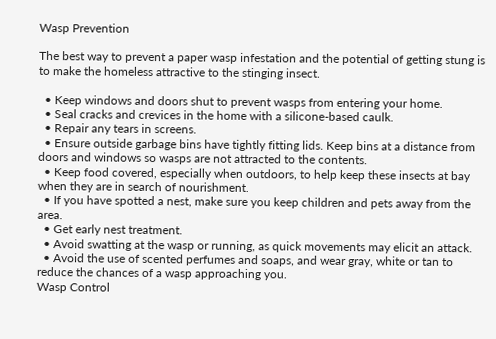Wasp Prevention

The best way to prevent a paper wasp infestation and the potential of getting stung is to make the homeless attractive to the stinging insect.

  • Keep windows and doors shut to prevent wasps from entering your home.
  • Seal cracks and crevices in the home with a silicone-based caulk.
  • Repair any tears in screens.
  • Ensure outside garbage bins have tightly fitting lids. Keep bins at a distance from doors and windows so wasps are not attracted to the contents.
  • Keep food covered, especially when outdoors, to help keep these insects at bay when they are in search of nourishment.
  • If you have spotted a nest, make sure you keep children and pets away from the area.
  • Get early nest treatment.
  • Avoid swatting at the wasp or running, as quick movements may elicit an attack.
  • Avoid the use of scented perfumes and soaps, and wear gray, white or tan to reduce the chances of a wasp approaching you.
Wasp Control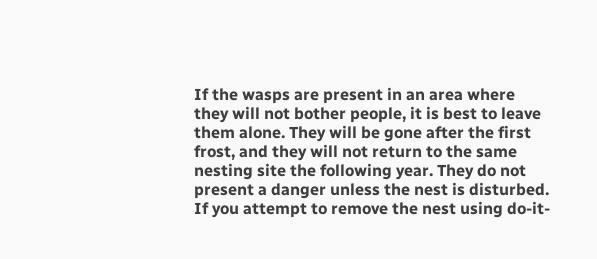If the wasps are present in an area where they will not bother people, it is best to leave them alone. They will be gone after the first frost, and they will not return to the same nesting site the following year. They do not present a danger unless the nest is disturbed. If you attempt to remove the nest using do-it-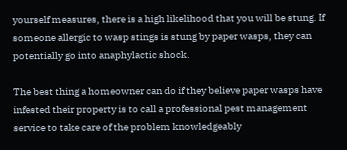yourself measures, there is a high likelihood that you will be stung. If someone allergic to wasp stings is stung by paper wasps, they can potentially go into anaphylactic shock.

The best thing a homeowner can do if they believe paper wasps have infested their property is to call a professional pest management service to take care of the problem knowledgeably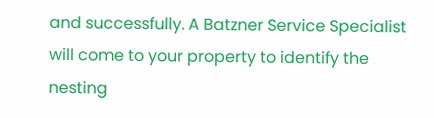and successfully. A Batzner Service Specialist will come to your property to identify the nesting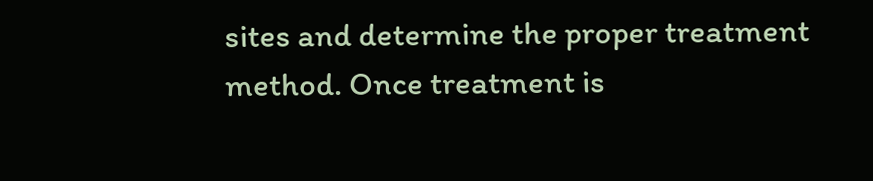sites and determine the proper treatment method. Once treatment is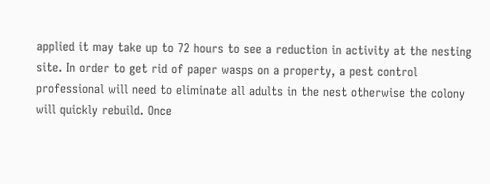applied it may take up to 72 hours to see a reduction in activity at the nesting site. In order to get rid of paper wasps on a property, a pest control professional will need to eliminate all adults in the nest otherwise the colony will quickly rebuild. Once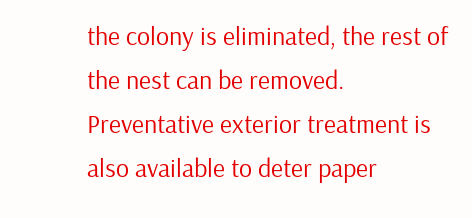the colony is eliminated, the rest of the nest can be removed. Preventative exterior treatment is also available to deter paper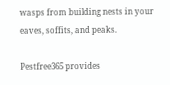wasps from building nests in your eaves, soffits, and peaks.

Pestfree365 provides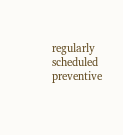regularly scheduled preventive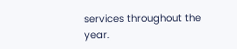services throughout the year.